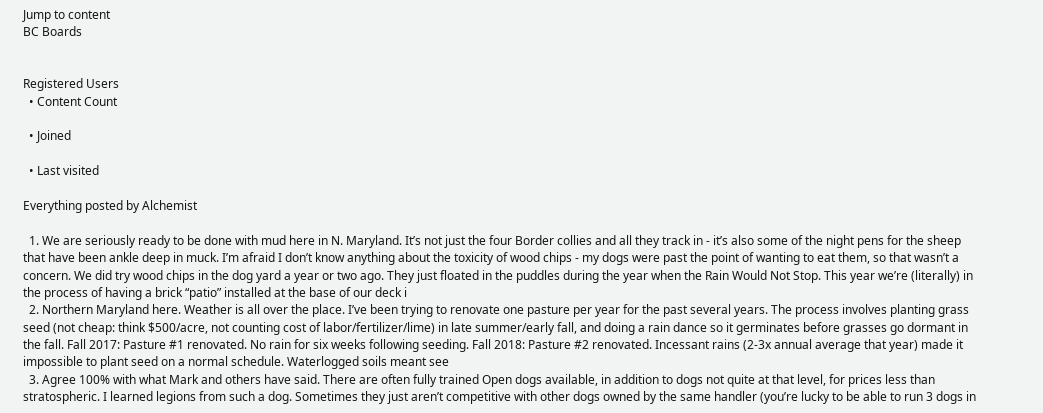Jump to content
BC Boards


Registered Users
  • Content Count

  • Joined

  • Last visited

Everything posted by Alchemist

  1. We are seriously ready to be done with mud here in N. Maryland. It’s not just the four Border collies and all they track in - it’s also some of the night pens for the sheep that have been ankle deep in muck. I’m afraid I don’t know anything about the toxicity of wood chips - my dogs were past the point of wanting to eat them, so that wasn’t a concern. We did try wood chips in the dog yard a year or two ago. They just floated in the puddles during the year when the Rain Would Not Stop. This year we’re (literally) in the process of having a brick “patio” installed at the base of our deck i
  2. Northern Maryland here. Weather is all over the place. I’ve been trying to renovate one pasture per year for the past several years. The process involves planting grass seed (not cheap: think $500/acre, not counting cost of labor/fertilizer/lime) in late summer/early fall, and doing a rain dance so it germinates before grasses go dormant in the fall. Fall 2017: Pasture #1 renovated. No rain for six weeks following seeding. Fall 2018: Pasture #2 renovated. Incessant rains (2-3x annual average that year) made it impossible to plant seed on a normal schedule. Waterlogged soils meant see
  3. Agree 100% with what Mark and others have said. There are often fully trained Open dogs available, in addition to dogs not quite at that level, for prices less than stratospheric. I learned legions from such a dog. Sometimes they just aren’t competitive with other dogs owned by the same handler (you’re lucky to be able to run 3 dogs in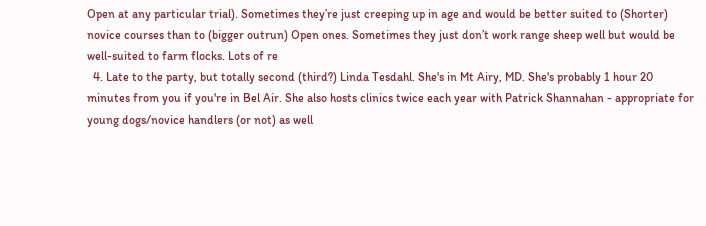Open at any particular trial). Sometimes they’re just creeping up in age and would be better suited to (Shorter) novice courses than to (bigger outrun) Open ones. Sometimes they just don’t work range sheep well but would be well-suited to farm flocks. Lots of re
  4. Late to the party, but totally second (third?) Linda Tesdahl. She's in Mt Airy, MD. She's probably 1 hour 20 minutes from you if you're in Bel Air. She also hosts clinics twice each year with Patrick Shannahan - appropriate for young dogs/novice handlers (or not) as well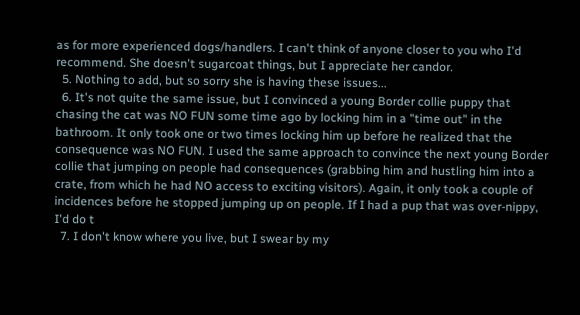as for more experienced dogs/handlers. I can't think of anyone closer to you who I'd recommend. She doesn't sugarcoat things, but I appreciate her candor.
  5. Nothing to add, but so sorry she is having these issues...
  6. It's not quite the same issue, but I convinced a young Border collie puppy that chasing the cat was NO FUN some time ago by locking him in a "time out" in the bathroom. It only took one or two times locking him up before he realized that the consequence was NO FUN. I used the same approach to convince the next young Border collie that jumping on people had consequences (grabbing him and hustling him into a crate, from which he had NO access to exciting visitors). Again, it only took a couple of incidences before he stopped jumping up on people. If I had a pup that was over-nippy, I'd do t
  7. I don't know where you live, but I swear by my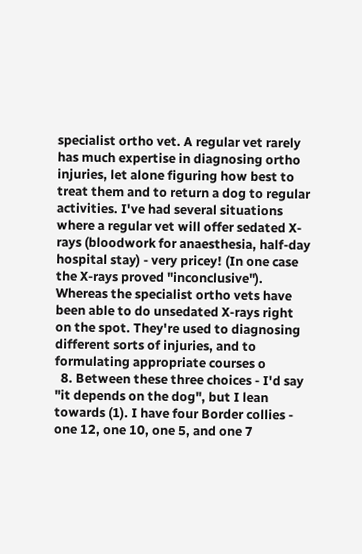specialist ortho vet. A regular vet rarely has much expertise in diagnosing ortho injuries, let alone figuring how best to treat them and to return a dog to regular activities. I've had several situations where a regular vet will offer sedated X-rays (bloodwork for anaesthesia, half-day hospital stay) - very pricey! (In one case the X-rays proved "inconclusive"). Whereas the specialist ortho vets have been able to do unsedated X-rays right on the spot. They're used to diagnosing different sorts of injuries, and to formulating appropriate courses o
  8. Between these three choices - I'd say "it depends on the dog", but I lean towards (1). I have four Border collies - one 12, one 10, one 5, and one 7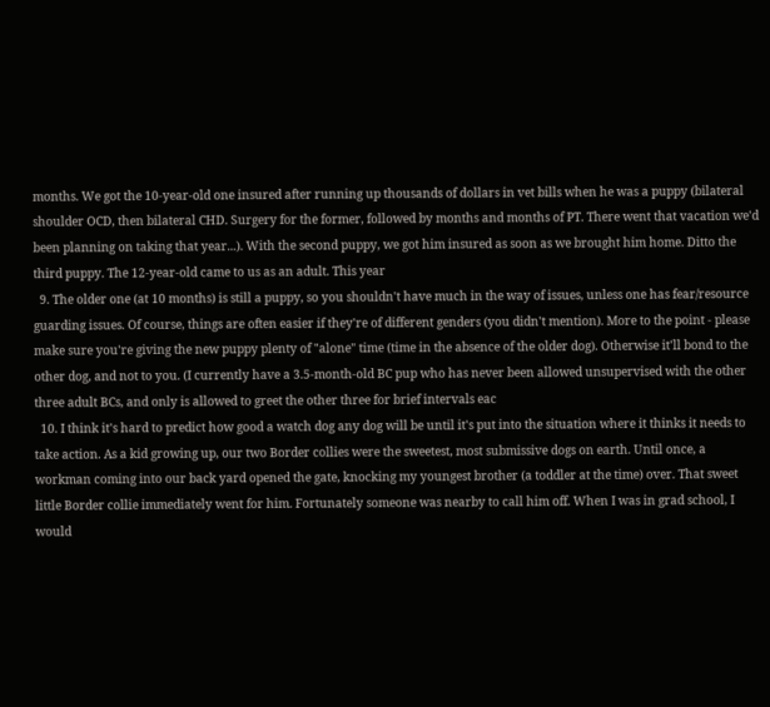months. We got the 10-year-old one insured after running up thousands of dollars in vet bills when he was a puppy (bilateral shoulder OCD, then bilateral CHD. Surgery for the former, followed by months and months of PT. There went that vacation we'd been planning on taking that year...). With the second puppy, we got him insured as soon as we brought him home. Ditto the third puppy. The 12-year-old came to us as an adult. This year
  9. The older one (at 10 months) is still a puppy, so you shouldn't have much in the way of issues, unless one has fear/resource guarding issues. Of course, things are often easier if they're of different genders (you didn't mention). More to the point - please make sure you're giving the new puppy plenty of "alone" time (time in the absence of the older dog). Otherwise it'll bond to the other dog, and not to you. (I currently have a 3.5-month-old BC pup who has never been allowed unsupervised with the other three adult BCs, and only is allowed to greet the other three for brief intervals eac
  10. I think it's hard to predict how good a watch dog any dog will be until it's put into the situation where it thinks it needs to take action. As a kid growing up, our two Border collies were the sweetest, most submissive dogs on earth. Until once, a workman coming into our back yard opened the gate, knocking my youngest brother (a toddler at the time) over. That sweet little Border collie immediately went for him. Fortunately someone was nearby to call him off. When I was in grad school, I would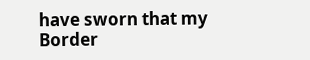have sworn that my Border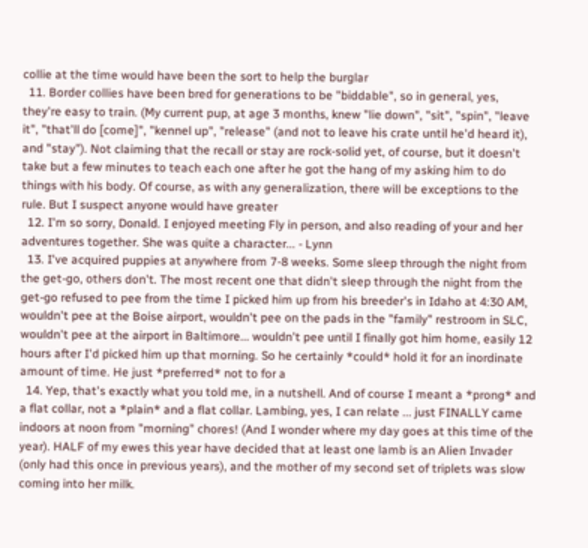collie at the time would have been the sort to help the burglar
  11. Border collies have been bred for generations to be "biddable", so in general, yes, they're easy to train. (My current pup, at age 3 months, knew "lie down", "sit", "spin", "leave it", "that'll do [come]", "kennel up", "release" (and not to leave his crate until he'd heard it), and "stay"). Not claiming that the recall or stay are rock-solid yet, of course, but it doesn't take but a few minutes to teach each one after he got the hang of my asking him to do things with his body. Of course, as with any generalization, there will be exceptions to the rule. But I suspect anyone would have greater
  12. I'm so sorry, Donald. I enjoyed meeting Fly in person, and also reading of your and her adventures together. She was quite a character... - Lynn
  13. I've acquired puppies at anywhere from 7-8 weeks. Some sleep through the night from the get-go, others don't. The most recent one that didn't sleep through the night from the get-go refused to pee from the time I picked him up from his breeder's in Idaho at 4:30 AM, wouldn't pee at the Boise airport, wouldn't pee on the pads in the "family" restroom in SLC, wouldn't pee at the airport in Baltimore... wouldn't pee until I finally got him home, easily 12 hours after I'd picked him up that morning. So he certainly *could* hold it for an inordinate amount of time. He just *preferred* not to for a
  14. Yep, that's exactly what you told me, in a nutshell. And of course I meant a *prong* and a flat collar, not a *plain* and a flat collar. Lambing, yes, I can relate ... just FINALLY came indoors at noon from "morning" chores! (And I wonder where my day goes at this time of the year). HALF of my ewes this year have decided that at least one lamb is an Alien Invader (only had this once in previous years), and the mother of my second set of triplets was slow coming into her milk.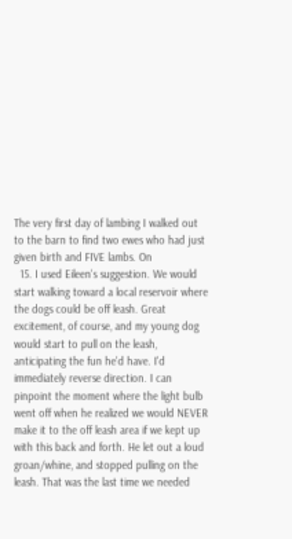The very first day of lambing I walked out to the barn to find two ewes who had just given birth and FIVE lambs. On
  15. I used Eileen's suggestion. We would start walking toward a local reservoir where the dogs could be off leash. Great excitement, of course, and my young dog would start to pull on the leash, anticipating the fun he'd have. I'd immediately reverse direction. I can pinpoint the moment where the light bulb went off when he realized we would NEVER make it to the off leash area if we kept up with this back and forth. He let out a loud groan/whine, and stopped pulling on the leash. That was the last time we needed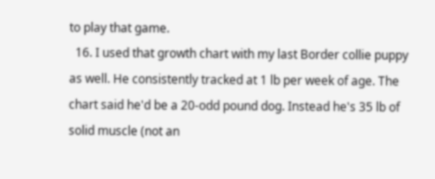to play that game.
  16. I used that growth chart with my last Border collie puppy as well. He consistently tracked at 1 lb per week of age. The chart said he'd be a 20-odd pound dog. Instead he's 35 lb of solid muscle (not an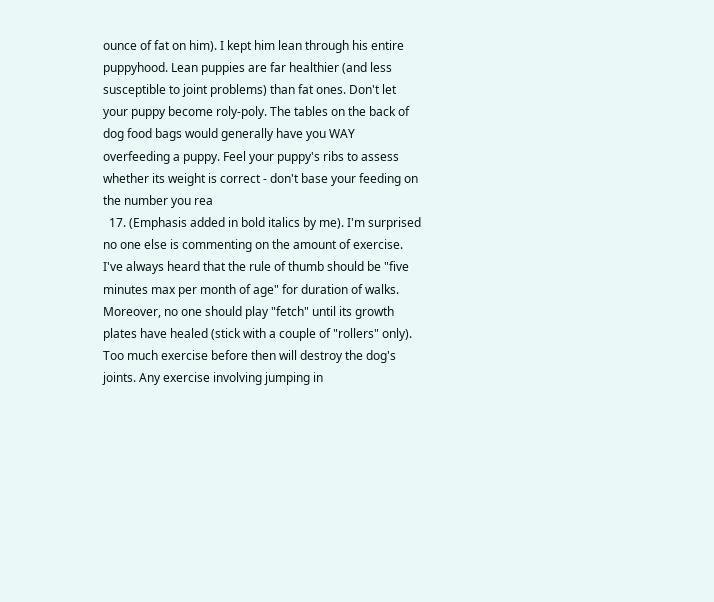ounce of fat on him). I kept him lean through his entire puppyhood. Lean puppies are far healthier (and less susceptible to joint problems) than fat ones. Don't let your puppy become roly-poly. The tables on the back of dog food bags would generally have you WAY overfeeding a puppy. Feel your puppy's ribs to assess whether its weight is correct - don't base your feeding on the number you rea
  17. (Emphasis added in bold italics by me). I'm surprised no one else is commenting on the amount of exercise. I've always heard that the rule of thumb should be "five minutes max per month of age" for duration of walks. Moreover, no one should play "fetch" until its growth plates have healed (stick with a couple of "rollers" only). Too much exercise before then will destroy the dog's joints. Any exercise involving jumping in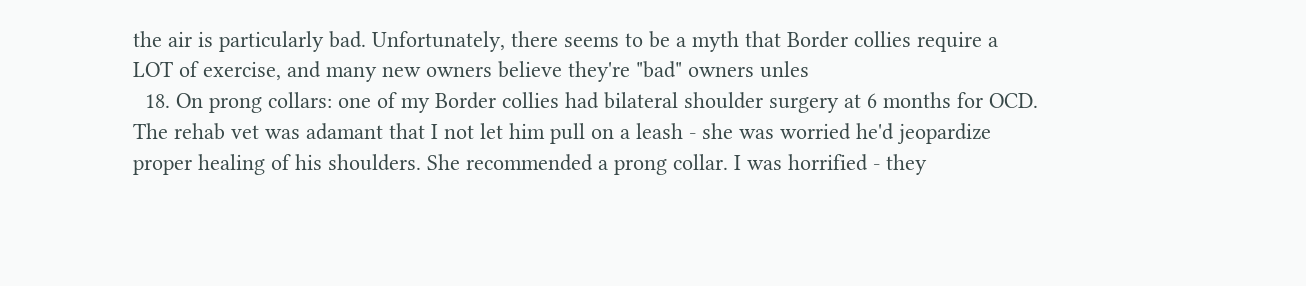the air is particularly bad. Unfortunately, there seems to be a myth that Border collies require a LOT of exercise, and many new owners believe they're "bad" owners unles
  18. On prong collars: one of my Border collies had bilateral shoulder surgery at 6 months for OCD. The rehab vet was adamant that I not let him pull on a leash - she was worried he'd jeopardize proper healing of his shoulders. She recommended a prong collar. I was horrified - they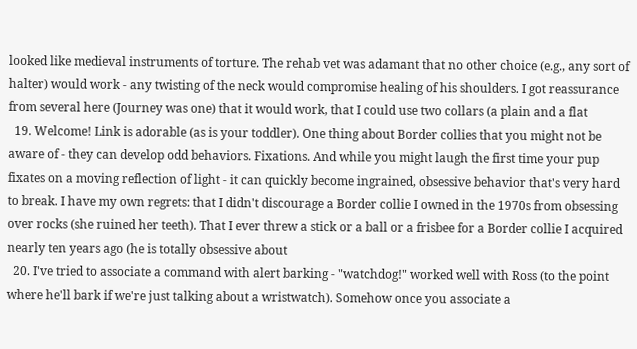looked like medieval instruments of torture. The rehab vet was adamant that no other choice (e.g., any sort of halter) would work - any twisting of the neck would compromise healing of his shoulders. I got reassurance from several here (Journey was one) that it would work, that I could use two collars (a plain and a flat
  19. Welcome! Link is adorable (as is your toddler). One thing about Border collies that you might not be aware of - they can develop odd behaviors. Fixations. And while you might laugh the first time your pup fixates on a moving reflection of light - it can quickly become ingrained, obsessive behavior that's very hard to break. I have my own regrets: that I didn't discourage a Border collie I owned in the 1970s from obsessing over rocks (she ruined her teeth). That I ever threw a stick or a ball or a frisbee for a Border collie I acquired nearly ten years ago (he is totally obsessive about
  20. I've tried to associate a command with alert barking - "watchdog!" worked well with Ross (to the point where he'll bark if we're just talking about a wristwatch). Somehow once you associate a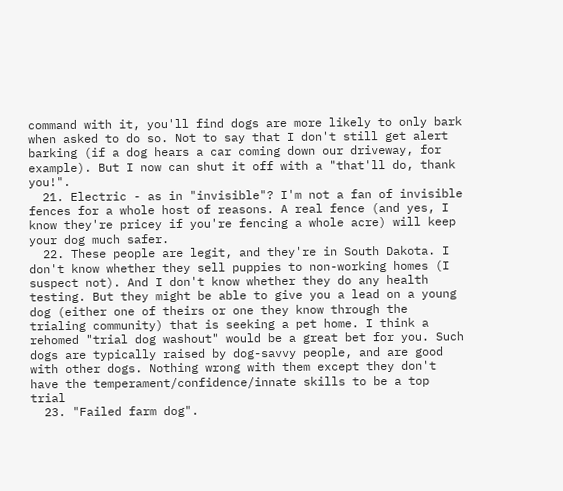command with it, you'll find dogs are more likely to only bark when asked to do so. Not to say that I don't still get alert barking (if a dog hears a car coming down our driveway, for example). But I now can shut it off with a "that'll do, thank you!".
  21. Electric - as in "invisible"? I'm not a fan of invisible fences for a whole host of reasons. A real fence (and yes, I know they're pricey if you're fencing a whole acre) will keep your dog much safer.
  22. These people are legit, and they're in South Dakota. I don't know whether they sell puppies to non-working homes (I suspect not). And I don't know whether they do any health testing. But they might be able to give you a lead on a young dog (either one of theirs or one they know through the trialing community) that is seeking a pet home. I think a rehomed "trial dog washout" would be a great bet for you. Such dogs are typically raised by dog-savvy people, and are good with other dogs. Nothing wrong with them except they don't have the temperament/confidence/innate skills to be a top trial
  23. "Failed farm dog".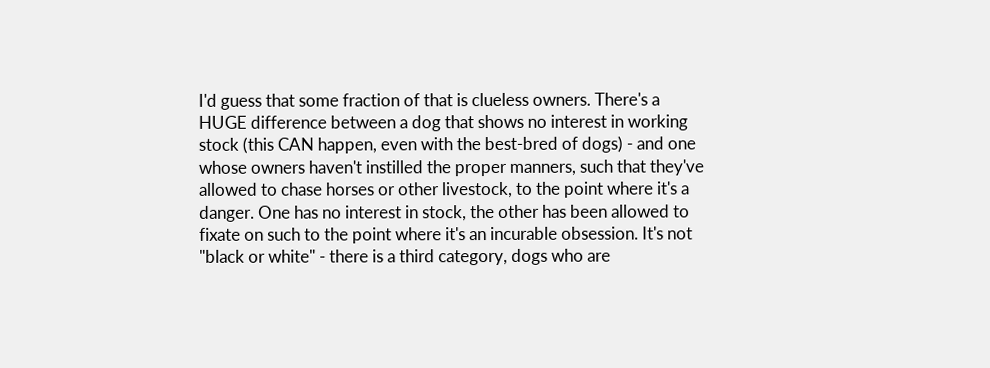I'd guess that some fraction of that is clueless owners. There's a HUGE difference between a dog that shows no interest in working stock (this CAN happen, even with the best-bred of dogs) - and one whose owners haven't instilled the proper manners, such that they've allowed to chase horses or other livestock, to the point where it's a danger. One has no interest in stock, the other has been allowed to fixate on such to the point where it's an incurable obsession. It's not "black or white" - there is a third category, dogs who are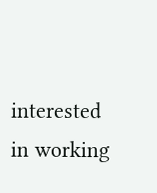interested in working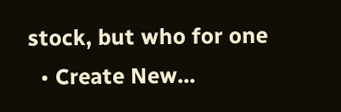stock, but who for one
  • Create New...